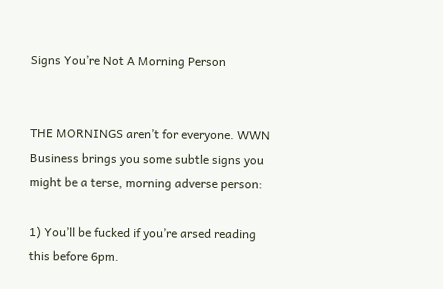Signs You’re Not A Morning Person


THE MORNINGS aren’t for everyone. WWN Business brings you some subtle signs you might be a terse, morning adverse person:

1) You’ll be fucked if you’re arsed reading this before 6pm.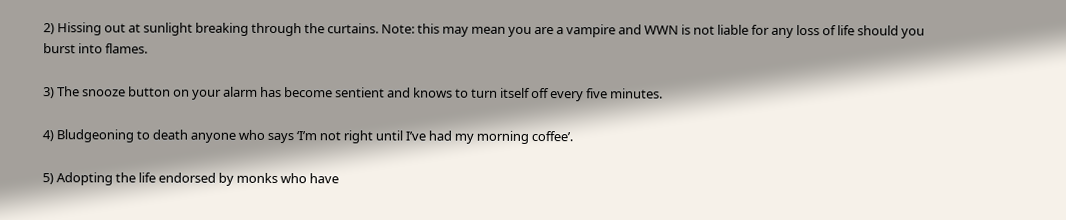2) Hissing out at sunlight breaking through the curtains. Note: this may mean you are a vampire and WWN is not liable for any loss of life should you burst into flames.

3) The snooze button on your alarm has become sentient and knows to turn itself off every five minutes.

4) Bludgeoning to death anyone who says ‘I’m not right until I’ve had my morning coffee’.

5) Adopting the life endorsed by monks who have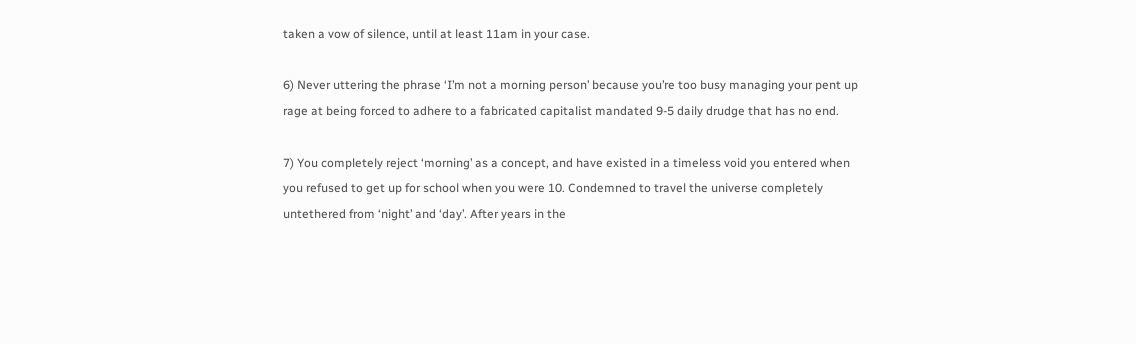taken a vow of silence, until at least 11am in your case.

6) Never uttering the phrase ‘I’m not a morning person’ because you’re too busy managing your pent up rage at being forced to adhere to a fabricated capitalist mandated 9-5 daily drudge that has no end.

7) You completely reject ‘morning’ as a concept, and have existed in a timeless void you entered when you refused to get up for school when you were 10. Condemned to travel the universe completely untethered from ‘night’ and ‘day’. After years in the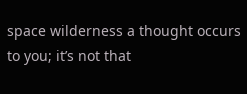space wilderness a thought occurs to you; it’s not that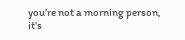you’re not a morning person, it’s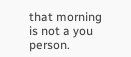that morning is not a you person.